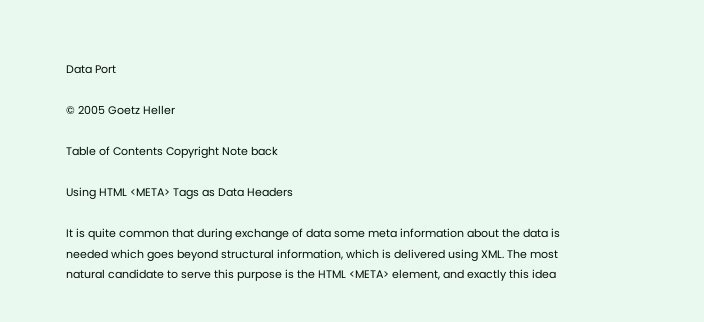Data Port

© 2005 Goetz Heller

Table of Contents Copyright Note back

Using HTML <META> Tags as Data Headers

It is quite common that during exchange of data some meta information about the data is needed which goes beyond structural information, which is delivered using XML. The most natural candidate to serve this purpose is the HTML <META> element, and exactly this idea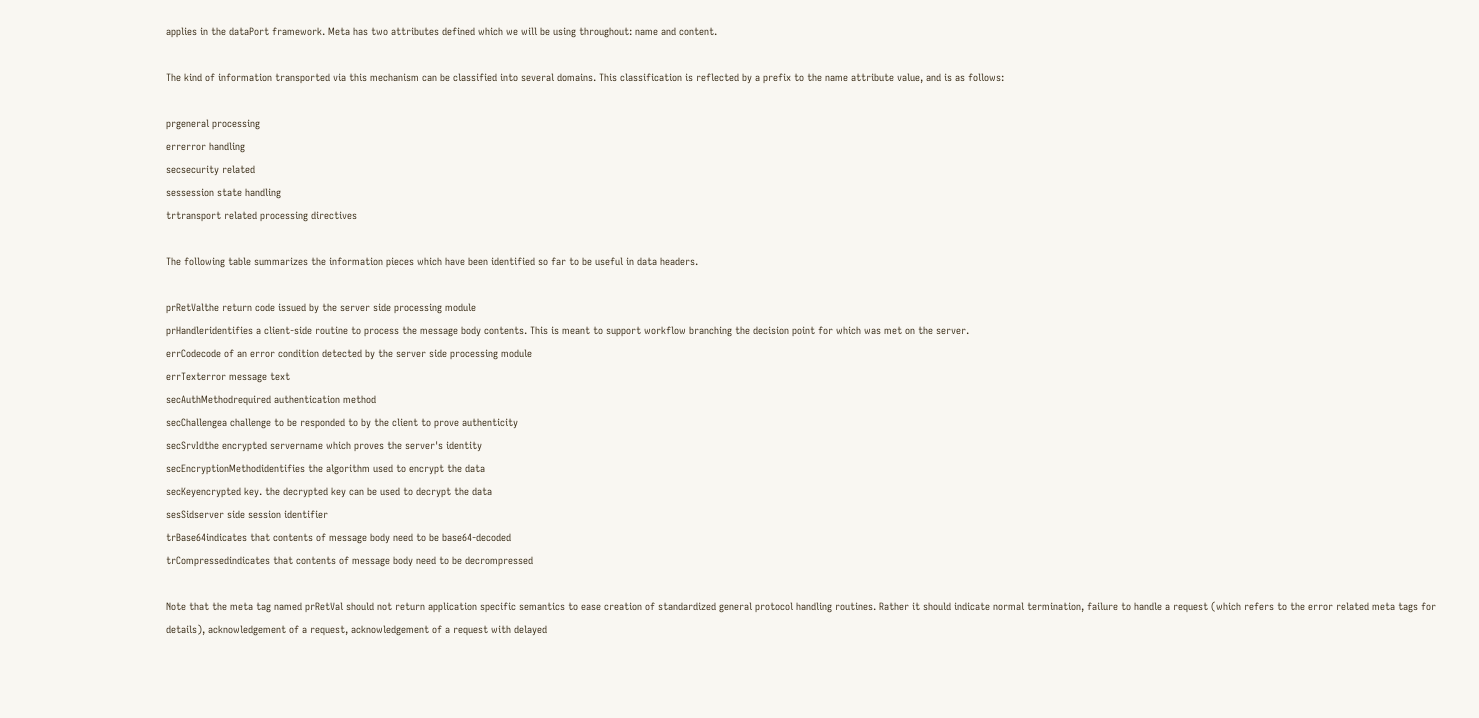applies in the dataPort framework. Meta has two attributes defined which we will be using throughout: name and content.

The kind of information transported via this mechanism can be classified into several domains. This classification is reflected by a prefix to the name attribute value, and is as follows:

prgeneral processing
errerror handling
secsecurity related
sessession state handling
trtransport related processing directives

The following table summarizes the information pieces which have been identified so far to be useful in data headers.

prRetValthe return code issued by the server side processing module
prHandleridentifies a client-side routine to process the message body contents. This is meant to support workflow branching the decision point for which was met on the server.
errCodecode of an error condition detected by the server side processing module
errTexterror message text
secAuthMethodrequired authentication method
secChallengea challenge to be responded to by the client to prove authenticity
secSrvIdthe encrypted servername which proves the server's identity
secEncryptionMethodidentifies the algorithm used to encrypt the data
secKeyencrypted key. the decrypted key can be used to decrypt the data
sesSidserver side session identifier
trBase64indicates that contents of message body need to be base64-decoded
trCompressedindicates that contents of message body need to be decrompressed

Note that the meta tag named prRetVal should not return application specific semantics to ease creation of standardized general protocol handling routines. Rather it should indicate normal termination, failure to handle a request (which refers to the error related meta tags for details), acknowledgement of a request, acknowledgement of a request with delayed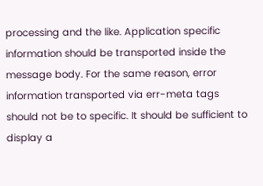processing and the like. Application specific information should be transported inside the message body. For the same reason, error information transported via err-meta tags should not be to specific. It should be sufficient to display a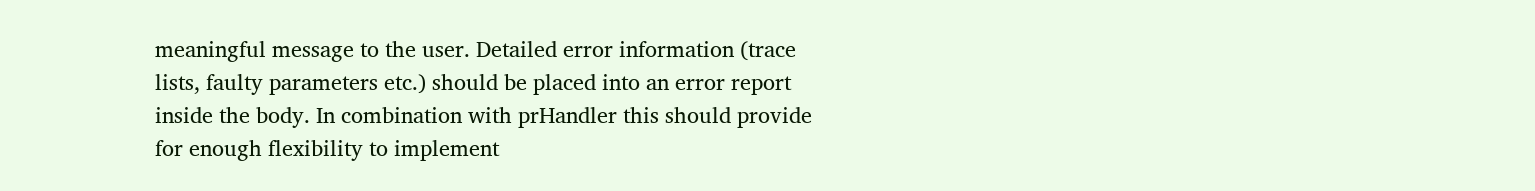meaningful message to the user. Detailed error information (trace lists, faulty parameters etc.) should be placed into an error report inside the body. In combination with prHandler this should provide for enough flexibility to implement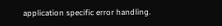application specific error handling.